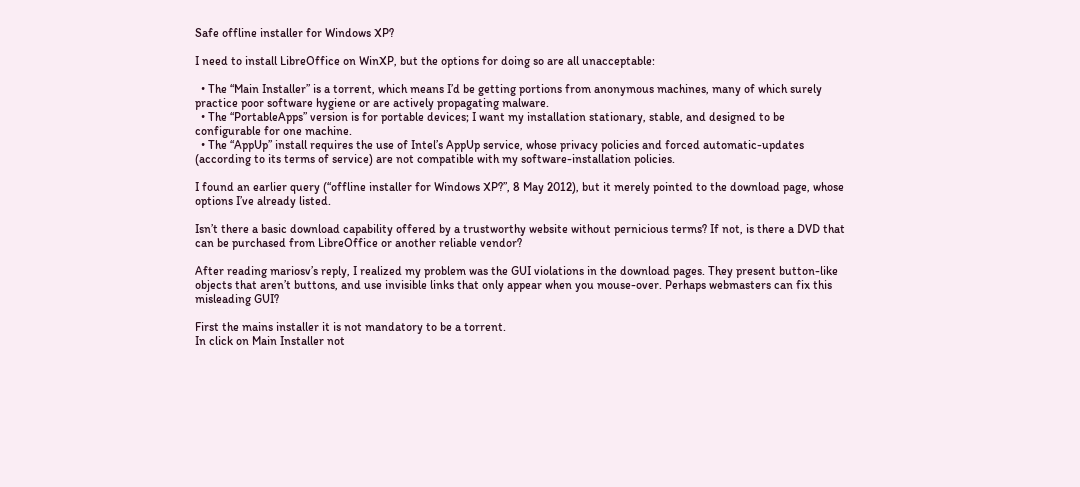Safe offline installer for Windows XP?

I need to install LibreOffice on WinXP, but the options for doing so are all unacceptable:

  • The “Main Installer” is a torrent, which means I’d be getting portions from anonymous machines, many of which surely practice poor software hygiene or are actively propagating malware.
  • The “PortableApps” version is for portable devices; I want my installation stationary, stable, and designed to be configurable for one machine.
  • The “AppUp” install requires the use of Intel’s AppUp service, whose privacy policies and forced automatic-updates (according to its terms of service) are not compatible with my software-installation policies.

I found an earlier query (“offline installer for Windows XP?”, 8 May 2012), but it merely pointed to the download page, whose options I’ve already listed.

Isn’t there a basic download capability offered by a trustworthy website without pernicious terms? If not, is there a DVD that can be purchased from LibreOffice or another reliable vendor?

After reading mariosv’s reply, I realized my problem was the GUI violations in the download pages. They present button-like objects that aren’t buttons, and use invisible links that only appear when you mouse-over. Perhaps webmasters can fix this misleading GUI?

First the mains installer it is not mandatory to be a torrent.
In click on Main Installer not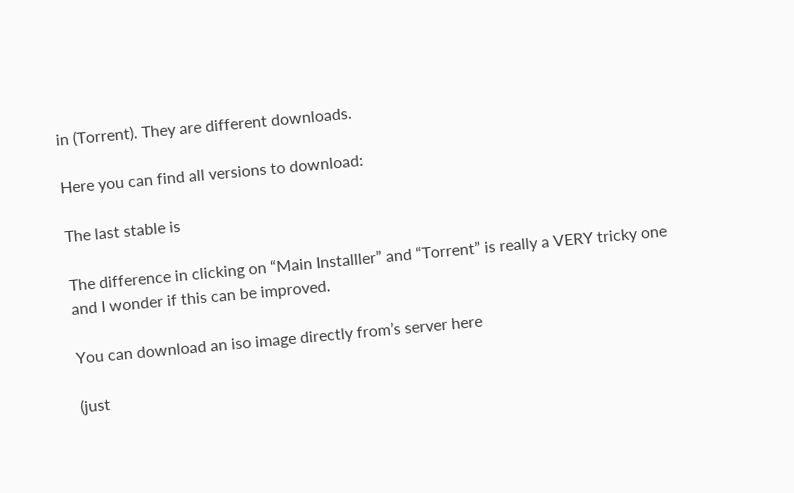in (Torrent). They are different downloads.

Here you can find all versions to download:

The last stable is

The difference in clicking on “Main Installler” and “Torrent” is really a VERY tricky one and I wonder if this can be improved.

You can download an iso image directly from’s server here

(just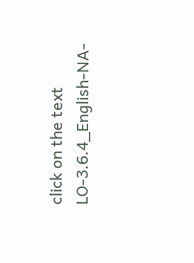click on the text LO-3.6.4_English-NA-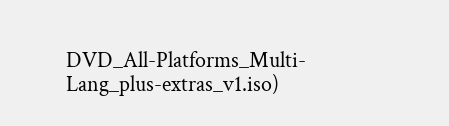DVD_All-Platforms_Multi-Lang_plus-extras_v1.iso)